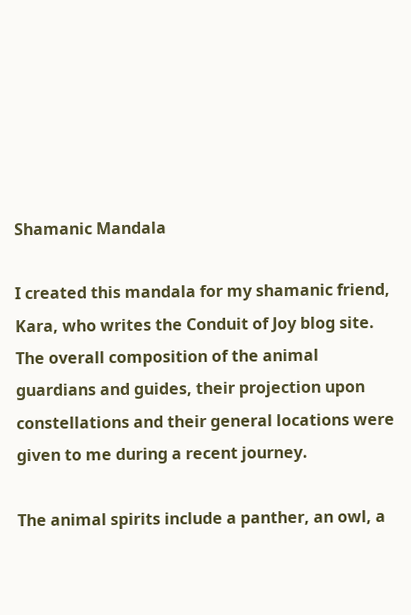Shamanic Mandala

I created this mandala for my shamanic friend, Kara, who writes the Conduit of Joy blog site. The overall composition of the animal guardians and guides, their projection upon constellations and their general locations were given to me during a recent journey.

The animal spirits include a panther, an owl, a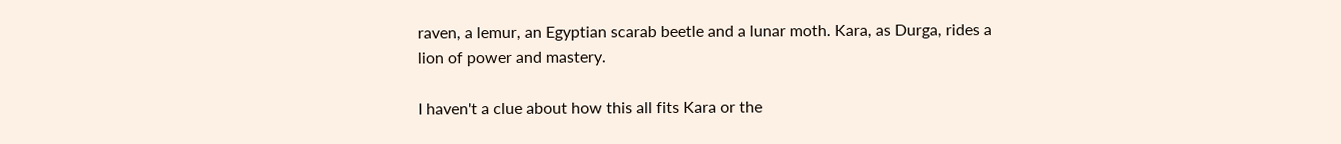raven, a lemur, an Egyptian scarab beetle and a lunar moth. Kara, as Durga, rides a lion of power and mastery.

I haven't a clue about how this all fits Kara or the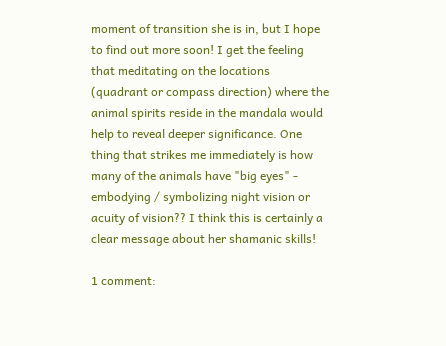moment of transition she is in, but I hope to find out more soon! I get the feeling that meditating on the locations (quadrant or compass direction) where the animal spirits reside in the mandala would help to reveal deeper significance. One thing that strikes me immediately is how many of the animals have "big eyes" - embodying / symbolizing night vision or acuity of vision?? I think this is certainly a clear message about her shamanic skills!

1 comment: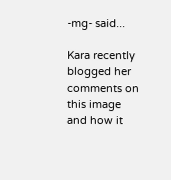-mg- said...

Kara recently blogged her comments on this image and how it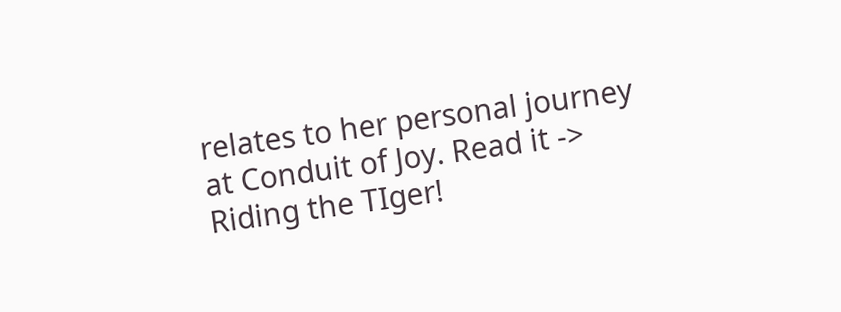relates to her personal journey at Conduit of Joy. Read it -> Riding the TIger!